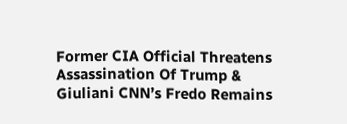Former CIA Official Threatens Assassination Of Trump & Giuliani CNN’s Fredo Remains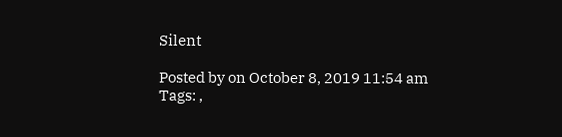Silent

Posted by on October 8, 2019 11:54 am
Tags: ,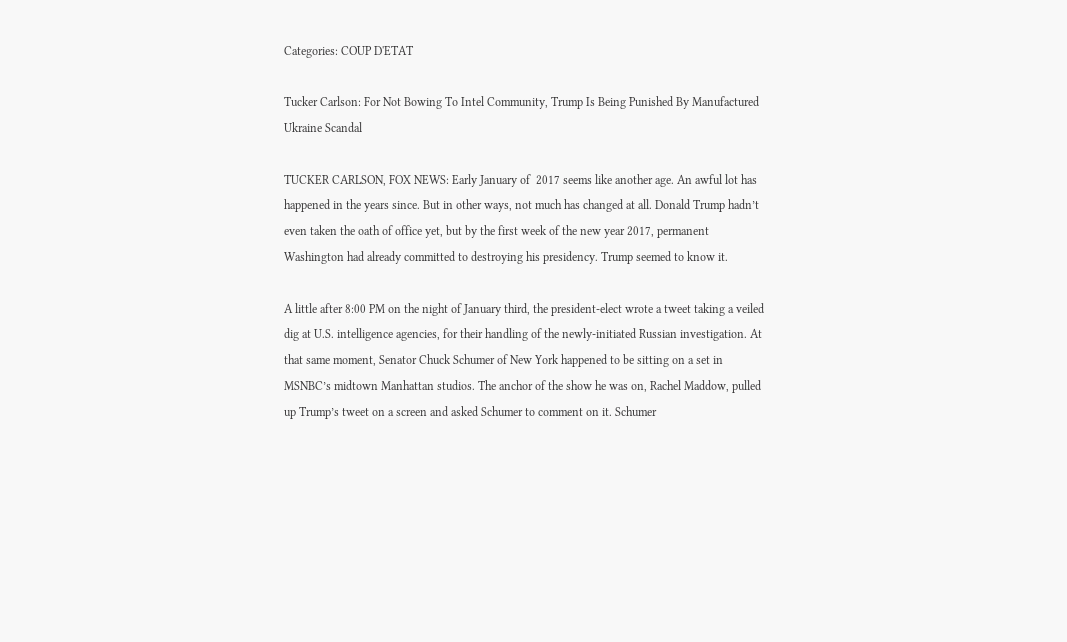Categories: COUP D'ETAT

Tucker Carlson: For Not Bowing To Intel Community, Trump Is Being Punished By Manufactured Ukraine Scandal

TUCKER CARLSON, FOX NEWS: Early January of  2017 seems like another age. An awful lot has happened in the years since. But in other ways, not much has changed at all. Donald Trump hadn’t even taken the oath of office yet, but by the first week of the new year 2017, permanent Washington had already committed to destroying his presidency. Trump seemed to know it.

A little after 8:00 PM on the night of January third, the president-elect wrote a tweet taking a veiled dig at U.S. intelligence agencies, for their handling of the newly-initiated Russian investigation. At that same moment, Senator Chuck Schumer of New York happened to be sitting on a set in MSNBC’s midtown Manhattan studios. The anchor of the show he was on, Rachel Maddow, pulled up Trump’s tweet on a screen and asked Schumer to comment on it. Schumer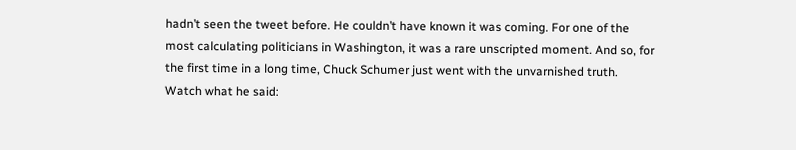hadn’t seen the tweet before. He couldn’t have known it was coming. For one of the most calculating politicians in Washington, it was a rare unscripted moment. And so, for the first time in a long time, Chuck Schumer just went with the unvarnished truth. Watch what he said: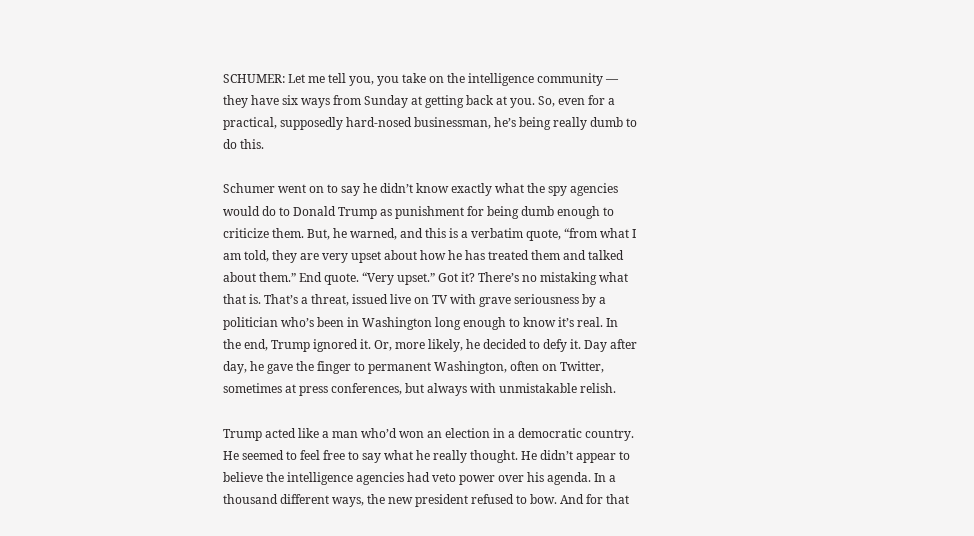SCHUMER: Let me tell you, you take on the intelligence community — they have six ways from Sunday at getting back at you. So, even for a practical, supposedly hard-nosed businessman, he’s being really dumb to do this.

Schumer went on to say he didn’t know exactly what the spy agencies would do to Donald Trump as punishment for being dumb enough to criticize them. But, he warned, and this is a verbatim quote, “from what I am told, they are very upset about how he has treated them and talked about them.” End quote. “Very upset.” Got it? There’s no mistaking what that is. That’s a threat, issued live on TV with grave seriousness by a politician who’s been in Washington long enough to know it’s real. In the end, Trump ignored it. Or, more likely, he decided to defy it. Day after day, he gave the finger to permanent Washington, often on Twitter, sometimes at press conferences, but always with unmistakable relish.

Trump acted like a man who’d won an election in a democratic country. He seemed to feel free to say what he really thought. He didn’t appear to believe the intelligence agencies had veto power over his agenda. In a thousand different ways, the new president refused to bow. And for that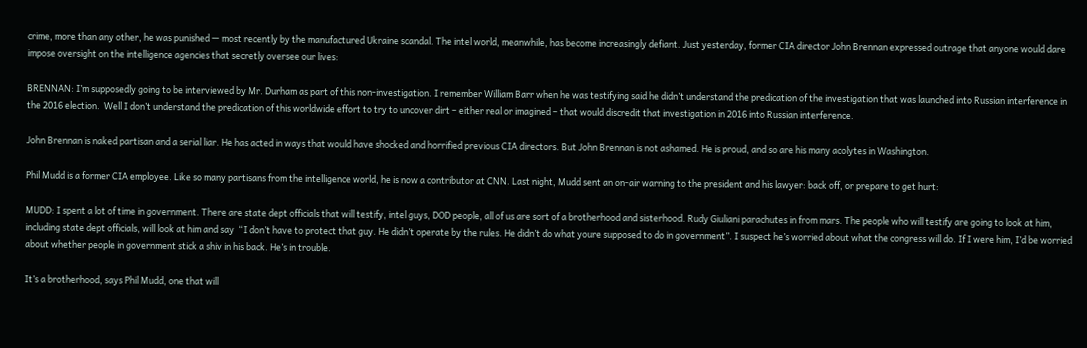crime, more than any other, he was punished — most recently by the manufactured Ukraine scandal. The intel world, meanwhile, has become increasingly defiant. Just yesterday, former CIA director John Brennan expressed outrage that anyone would dare impose oversight on the intelligence agencies that secretly oversee our lives:

BRENNAN: I’m supposedly going to be interviewed by Mr. Durham as part of this non-investigation. I remember William Barr when he was testifying said he didn’t understand the predication of the investigation that was launched into Russian interference in the 2016 election.  Well I don’t understand the predication of this worldwide effort to try to uncover dirt – either real or imagined – that would discredit that investigation in 2016 into Russian interference.

John Brennan is naked partisan and a serial liar. He has acted in ways that would have shocked and horrified previous CIA directors. But John Brennan is not ashamed. He is proud, and so are his many acolytes in Washington.

Phil Mudd is a former CIA employee. Like so many partisans from the intelligence world, he is now a contributor at CNN. Last night, Mudd sent an on-air warning to the president and his lawyer: back off, or prepare to get hurt:

MUDD: I spent a lot of time in government. There are state dept officials that will testify, intel guys, DOD people, all of us are sort of a brotherhood and sisterhood. Rudy Giuliani parachutes in from mars. The people who will testify are going to look at him, including state dept officials, will look at him and say  “I don’t have to protect that guy. He didn’t operate by the rules. He didn’t do what youre supposed to do in government”. I suspect he’s worried about what the congress will do. If I were him, I’d be worried about whether people in government stick a shiv in his back. He’s in trouble.

It’s a brotherhood, says Phil Mudd, one that will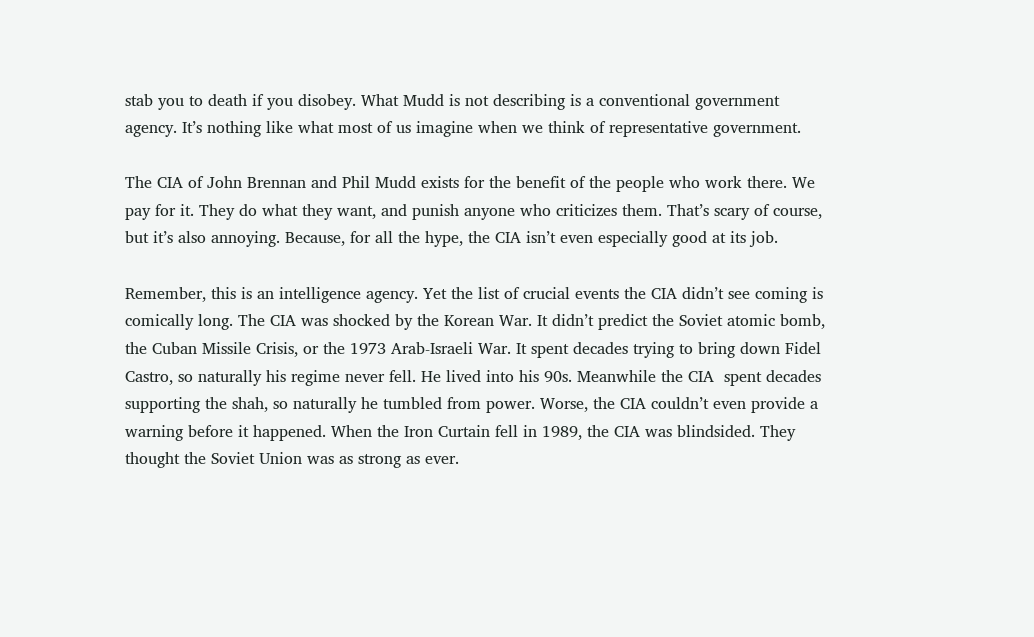stab you to death if you disobey. What Mudd is not describing is a conventional government agency. It’s nothing like what most of us imagine when we think of representative government.

The CIA of John Brennan and Phil Mudd exists for the benefit of the people who work there. We pay for it. They do what they want, and punish anyone who criticizes them. That’s scary of course, but it’s also annoying. Because, for all the hype, the CIA isn’t even especially good at its job.

Remember, this is an intelligence agency. Yet the list of crucial events the CIA didn’t see coming is comically long. The CIA was shocked by the Korean War. It didn’t predict the Soviet atomic bomb, the Cuban Missile Crisis, or the 1973 Arab-Israeli War. It spent decades trying to bring down Fidel Castro, so naturally his regime never fell. He lived into his 90s. Meanwhile the CIA  spent decades supporting the shah, so naturally he tumbled from power. Worse, the CIA couldn’t even provide a warning before it happened. When the Iron Curtain fell in 1989, the CIA was blindsided. They thought the Soviet Union was as strong as ever.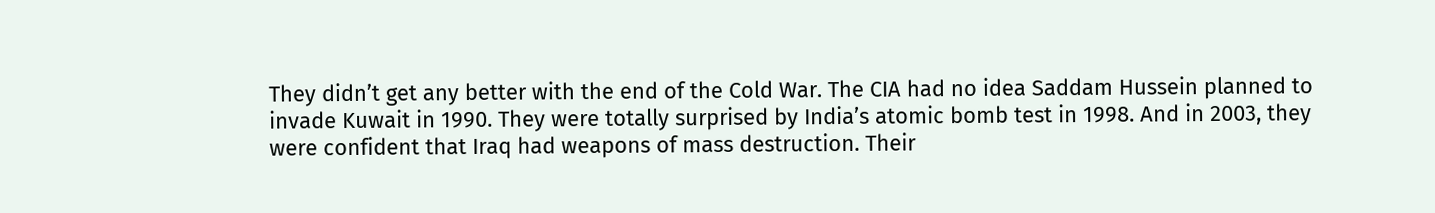They didn’t get any better with the end of the Cold War. The CIA had no idea Saddam Hussein planned to invade Kuwait in 1990. They were totally surprised by India’s atomic bomb test in 1998. And in 2003, they were confident that Iraq had weapons of mass destruction. Their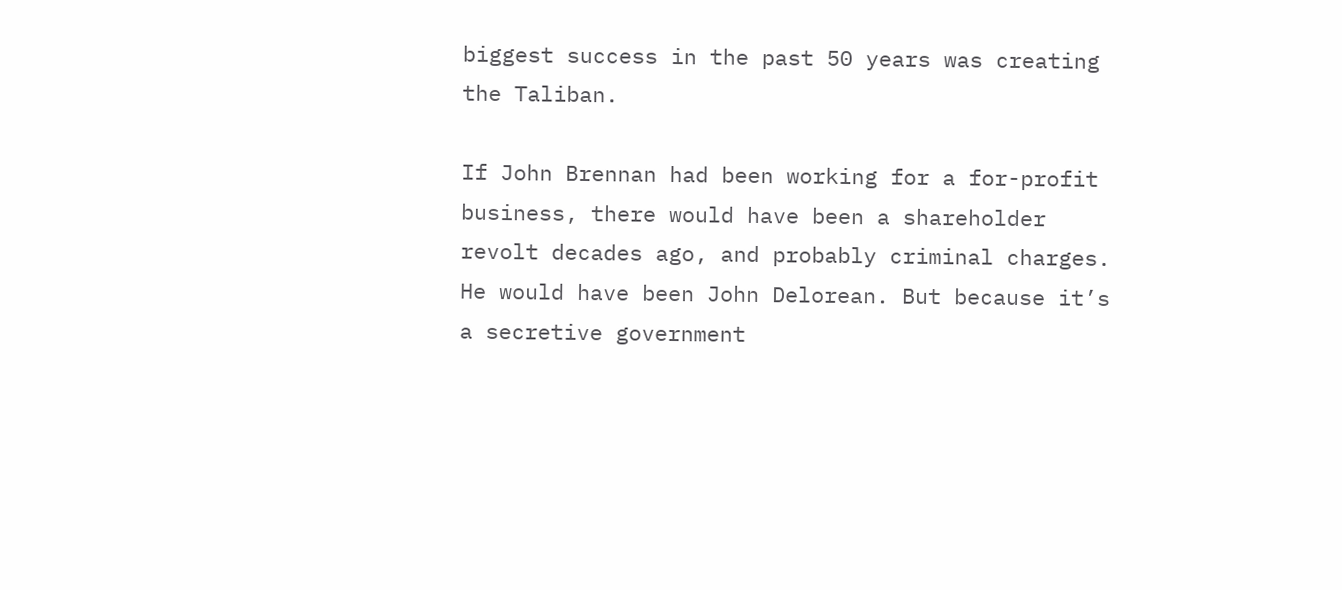biggest success in the past 50 years was creating the Taliban.

If John Brennan had been working for a for-profit business, there would have been a shareholder revolt decades ago, and probably criminal charges. He would have been John Delorean. But because it’s a secretive government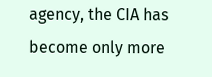agency, the CIA has become only more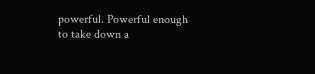powerful. Powerful enough to take down a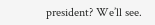president? We’ll see.